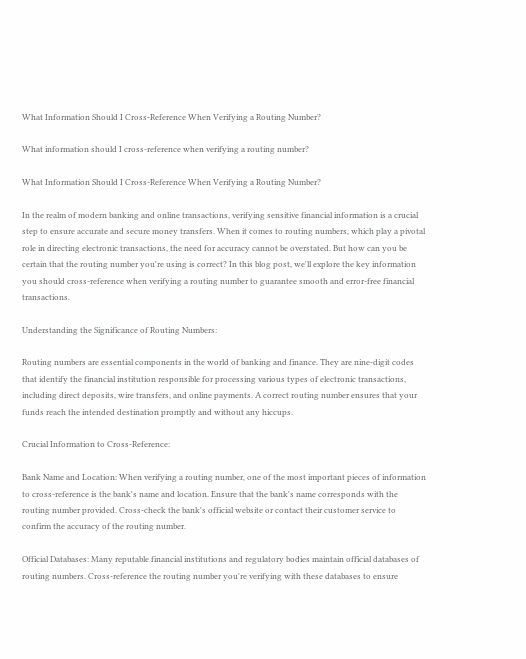What Information Should I Cross-Reference When Verifying a Routing Number?

What information should I cross-reference when verifying a routing number?

What Information Should I Cross-Reference When Verifying a Routing Number?

In the realm of modern banking and online transactions, verifying sensitive financial information is a crucial step to ensure accurate and secure money transfers. When it comes to routing numbers, which play a pivotal role in directing electronic transactions, the need for accuracy cannot be overstated. But how can you be certain that the routing number you're using is correct? In this blog post, we'll explore the key information you should cross-reference when verifying a routing number to guarantee smooth and error-free financial transactions.

Understanding the Significance of Routing Numbers:

Routing numbers are essential components in the world of banking and finance. They are nine-digit codes that identify the financial institution responsible for processing various types of electronic transactions, including direct deposits, wire transfers, and online payments. A correct routing number ensures that your funds reach the intended destination promptly and without any hiccups.

Crucial Information to Cross-Reference:

Bank Name and Location: When verifying a routing number, one of the most important pieces of information to cross-reference is the bank's name and location. Ensure that the bank's name corresponds with the routing number provided. Cross-check the bank's official website or contact their customer service to confirm the accuracy of the routing number.

Official Databases: Many reputable financial institutions and regulatory bodies maintain official databases of routing numbers. Cross-reference the routing number you're verifying with these databases to ensure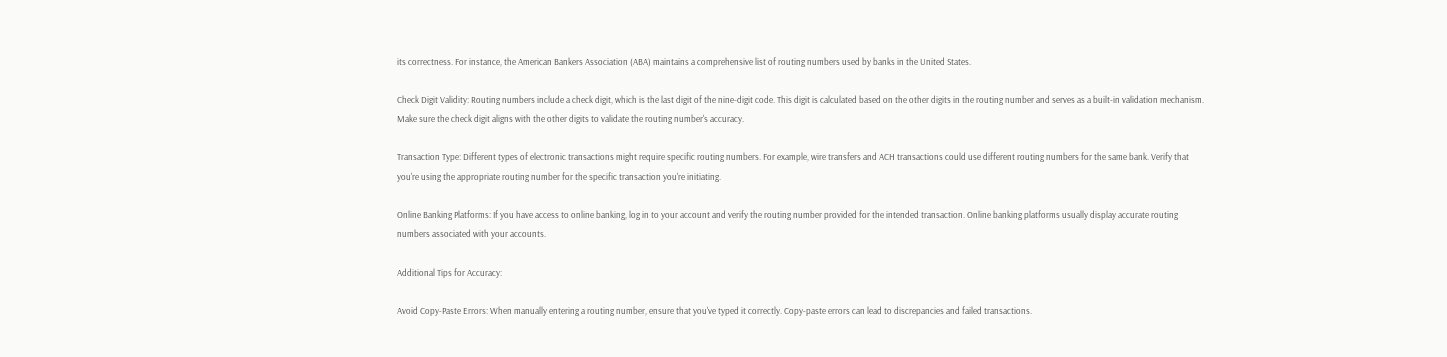its correctness. For instance, the American Bankers Association (ABA) maintains a comprehensive list of routing numbers used by banks in the United States.

Check Digit Validity: Routing numbers include a check digit, which is the last digit of the nine-digit code. This digit is calculated based on the other digits in the routing number and serves as a built-in validation mechanism. Make sure the check digit aligns with the other digits to validate the routing number's accuracy.

Transaction Type: Different types of electronic transactions might require specific routing numbers. For example, wire transfers and ACH transactions could use different routing numbers for the same bank. Verify that you're using the appropriate routing number for the specific transaction you're initiating.

Online Banking Platforms: If you have access to online banking, log in to your account and verify the routing number provided for the intended transaction. Online banking platforms usually display accurate routing numbers associated with your accounts.

Additional Tips for Accuracy:

Avoid Copy-Paste Errors: When manually entering a routing number, ensure that you've typed it correctly. Copy-paste errors can lead to discrepancies and failed transactions.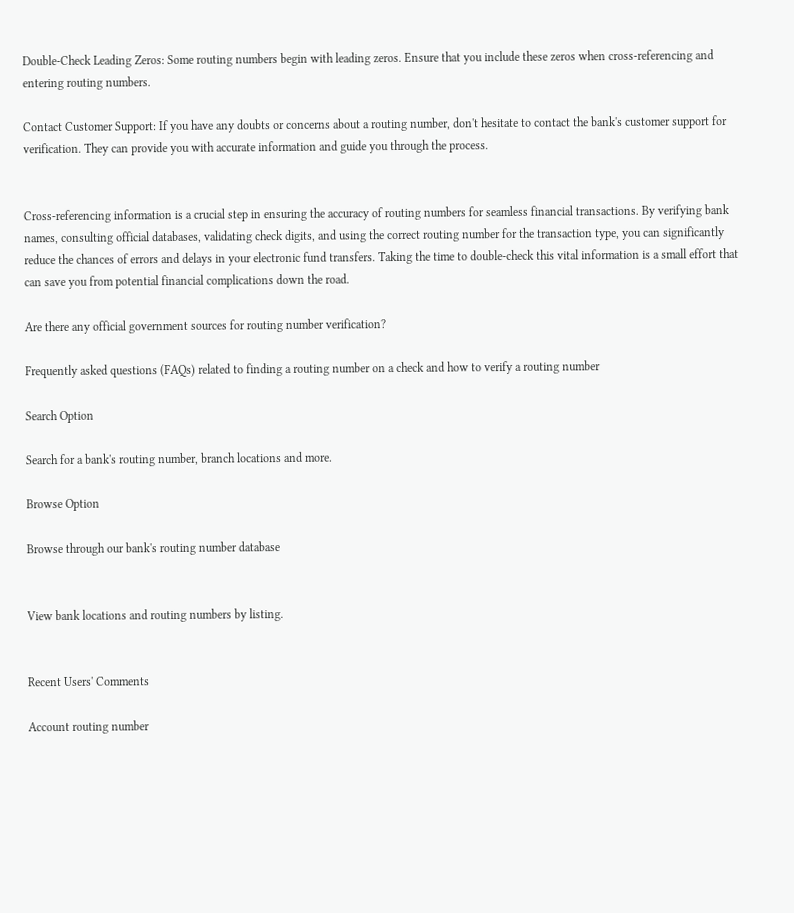Double-Check Leading Zeros: Some routing numbers begin with leading zeros. Ensure that you include these zeros when cross-referencing and entering routing numbers.

Contact Customer Support: If you have any doubts or concerns about a routing number, don't hesitate to contact the bank's customer support for verification. They can provide you with accurate information and guide you through the process.


Cross-referencing information is a crucial step in ensuring the accuracy of routing numbers for seamless financial transactions. By verifying bank names, consulting official databases, validating check digits, and using the correct routing number for the transaction type, you can significantly reduce the chances of errors and delays in your electronic fund transfers. Taking the time to double-check this vital information is a small effort that can save you from potential financial complications down the road.

Are there any official government sources for routing number verification?

Frequently asked questions (FAQs) related to finding a routing number on a check and how to verify a routing number

Search Option

Search for a bank's routing number, branch locations and more.

Browse Option

Browse through our bank's routing number database


View bank locations and routing numbers by listing.


Recent Users' Comments

Account routing number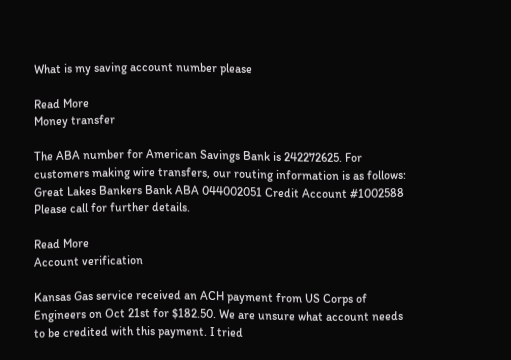What is my saving account number please

Read More
Money transfer

The ABA number for American Savings Bank is 242272625. For customers making wire transfers, our routing information is as follows: Great Lakes Bankers Bank ABA 044002051 Credit Account #1002588 Please call for further details.

Read More
Account verification

Kansas Gas service received an ACH payment from US Corps of Engineers on Oct 21st for $182.50. We are unsure what account needs to be credited with this payment. I tried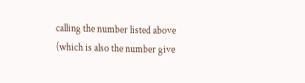calling the number listed above (which is also the number give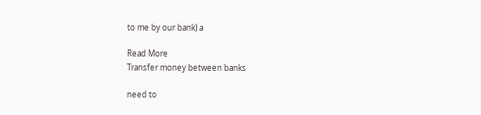to me by our bank) a

Read More
Transfer money between banks

need to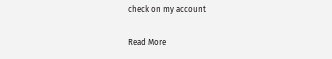check on my account

Read More